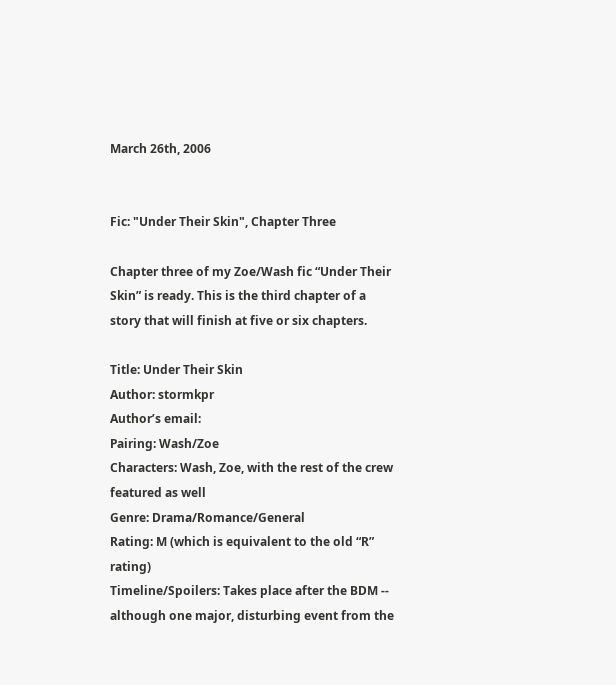March 26th, 2006


Fic: "Under Their Skin", Chapter Three

Chapter three of my Zoe/Wash fic “Under Their Skin” is ready. This is the third chapter of a story that will finish at five or six chapters.

Title: Under Their Skin
Author: stormkpr
Author’s email:
Pairing: Wash/Zoe
Characters: Wash, Zoe, with the rest of the crew featured as well
Genre: Drama/Romance/General
Rating: M (which is equivalent to the old “R” rating)
Timeline/Spoilers: Takes place after the BDM -- although one major, disturbing event from the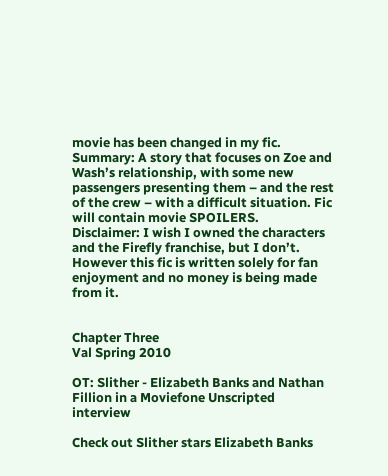movie has been changed in my fic.
Summary: A story that focuses on Zoe and Wash’s relationship, with some new passengers presenting them – and the rest of the crew – with a difficult situation. Fic will contain movie SPOILERS.
Disclaimer: I wish I owned the characters and the Firefly franchise, but I don’t. However this fic is written solely for fan enjoyment and no money is being made from it.


Chapter Three
Val Spring 2010

OT: Slither - Elizabeth Banks and Nathan Fillion in a Moviefone Unscripted interview

Check out Slither stars Elizabeth Banks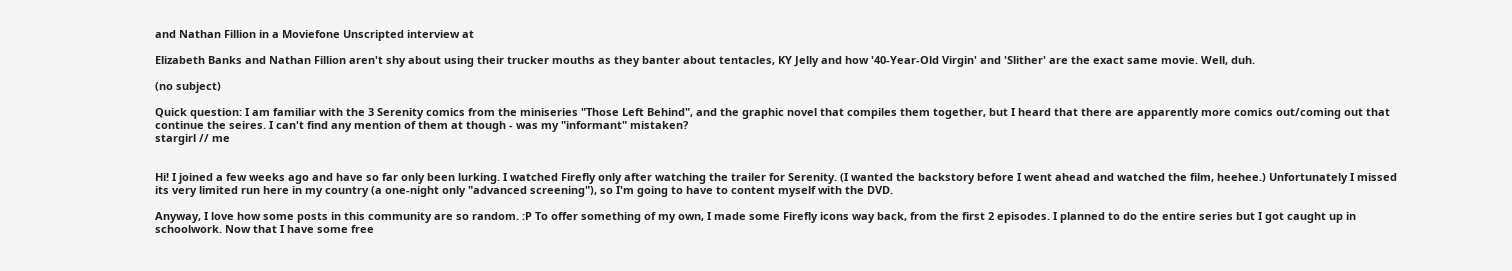and Nathan Fillion in a Moviefone Unscripted interview at

Elizabeth Banks and Nathan Fillion aren't shy about using their trucker mouths as they banter about tentacles, KY Jelly and how '40-Year-Old Virgin' and 'Slither' are the exact same movie. Well, duh.

(no subject)

Quick question: I am familiar with the 3 Serenity comics from the miniseries "Those Left Behind", and the graphic novel that compiles them together, but I heard that there are apparently more comics out/coming out that continue the seires. I can't find any mention of them at though - was my "informant" mistaken?
stargirl // me


Hi! I joined a few weeks ago and have so far only been lurking. I watched Firefly only after watching the trailer for Serenity. (I wanted the backstory before I went ahead and watched the film, heehee.) Unfortunately I missed its very limited run here in my country (a one-night only "advanced screening"), so I'm going to have to content myself with the DVD.

Anyway, I love how some posts in this community are so random. :P To offer something of my own, I made some Firefly icons way back, from the first 2 episodes. I planned to do the entire series but I got caught up in schoolwork. Now that I have some free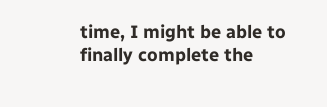time, I might be able to finally complete the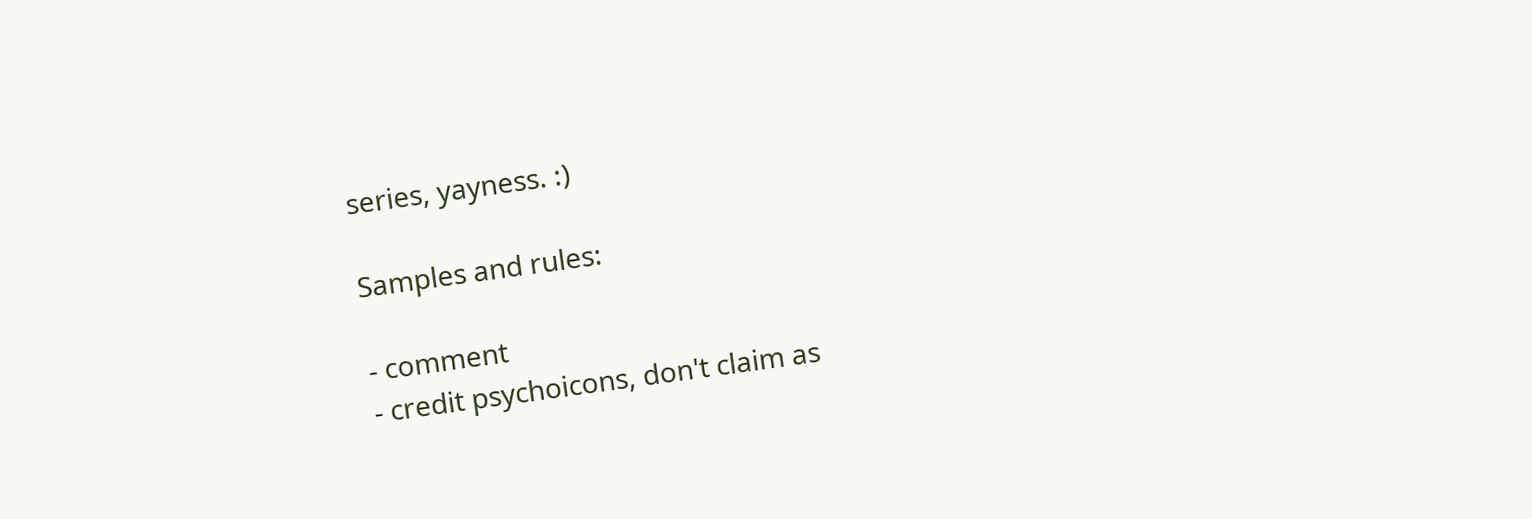series, yayness. :)

Samples and rules:

- comment
- credit psychoicons, don't claim as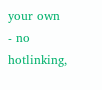your own
- no hotlinking,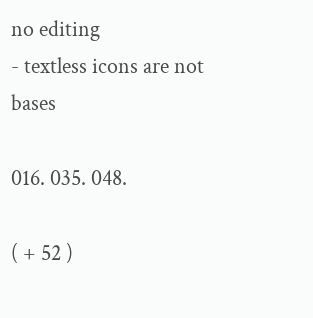no editing
- textless icons are not bases

016. 035. 048.

( + 52 )